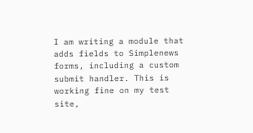I am writing a module that adds fields to Simplenews forms, including a custom submit handler. This is working fine on my test site,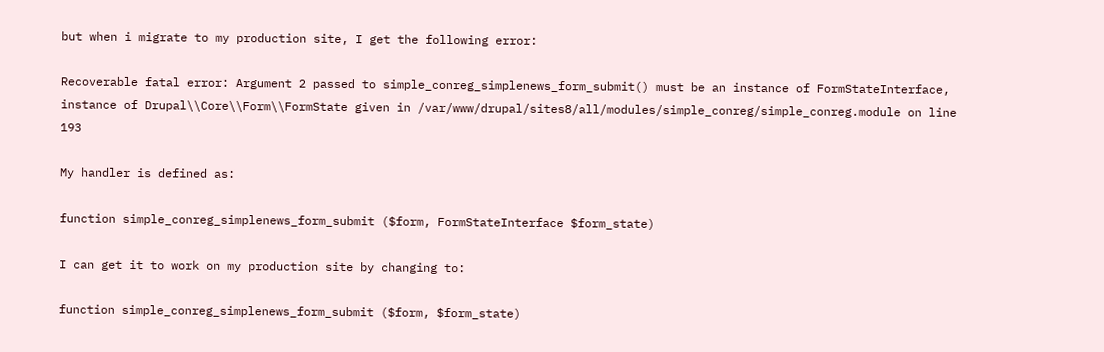but when i migrate to my production site, I get the following error:

Recoverable fatal error: Argument 2 passed to simple_conreg_simplenews_form_submit() must be an instance of FormStateInterface, instance of Drupal\\Core\\Form\\FormState given in /var/www/drupal/sites8/all/modules/simple_conreg/simple_conreg.module on line 193

My handler is defined as:

function simple_conreg_simplenews_form_submit ($form, FormStateInterface $form_state)

I can get it to work on my production site by changing to:

function simple_conreg_simplenews_form_submit ($form, $form_state)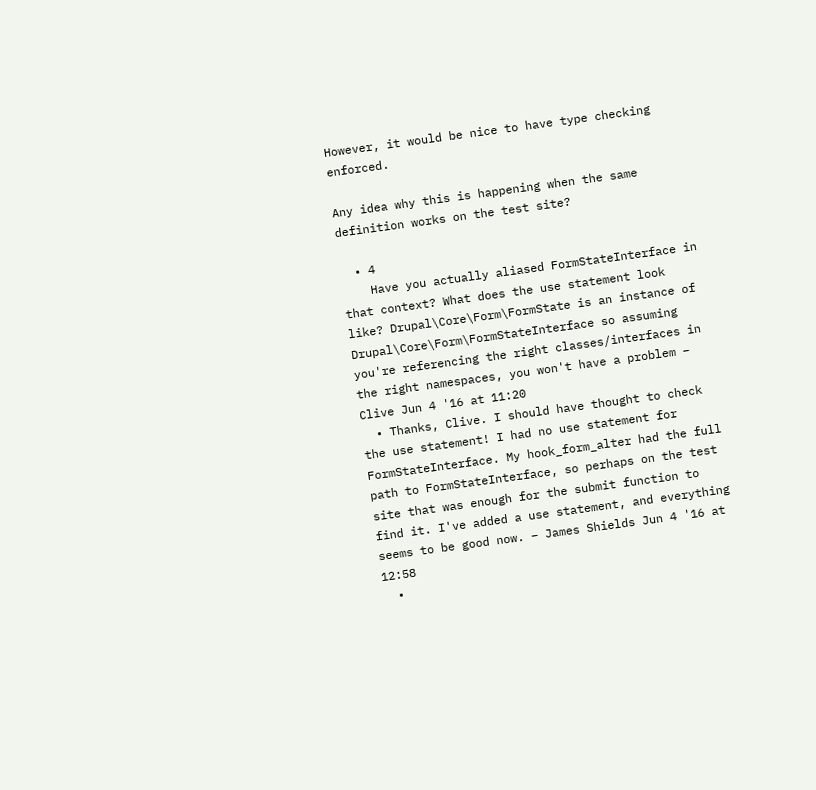However, it would be nice to have type checking enforced.

Any idea why this is happening when the same definition works on the test site?

  • 4
    Have you actually aliased FormStateInterface in that context? What does the use statement look like? Drupal\Core\Form\FormState is an instance of Drupal\Core\Form\FormStateInterface so assuming you're referencing the right classes/interfaces in the right namespaces, you won't have a problem – Clive Jun 4 '16 at 11:20
  • Thanks, Clive. I should have thought to check the use statement! I had no use statement for FormStateInterface. My hook_form_alter had the full path to FormStateInterface, so perhaps on the test site that was enough for the submit function to find it. I've added a use statement, and everything seems to be good now. – James Shields Jun 4 '16 at 12:58
  •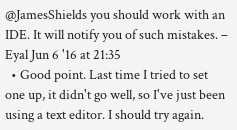@JamesShields you should work with an IDE. It will notify you of such mistakes. – Eyal Jun 6 '16 at 21:35
  • Good point. Last time I tried to set one up, it didn't go well, so I've just been using a text editor. I should try again.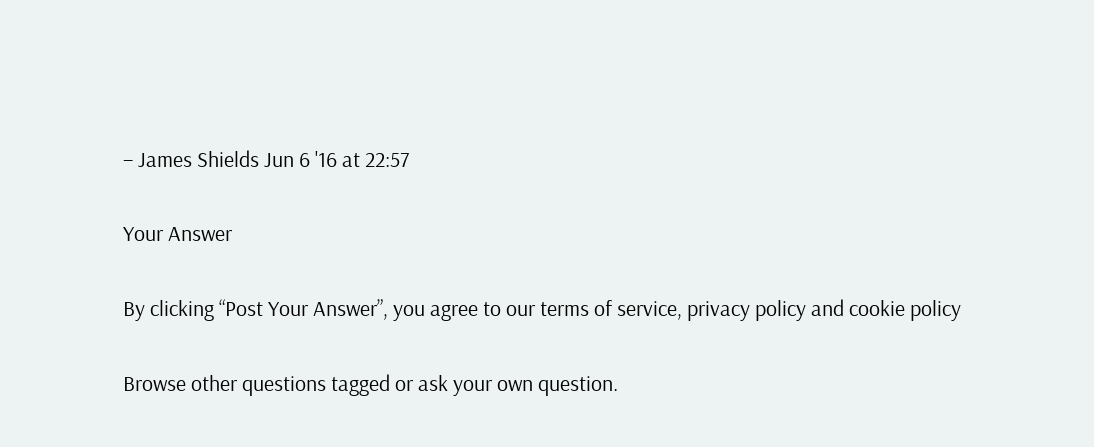– James Shields Jun 6 '16 at 22:57

Your Answer

By clicking “Post Your Answer”, you agree to our terms of service, privacy policy and cookie policy

Browse other questions tagged or ask your own question.